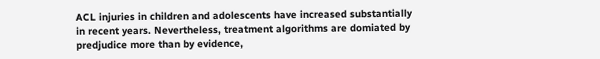ACL injuries in children and adolescents have increased substantially in recent years. Nevertheless, treatment algorithms are domiated by predjudice more than by evidence,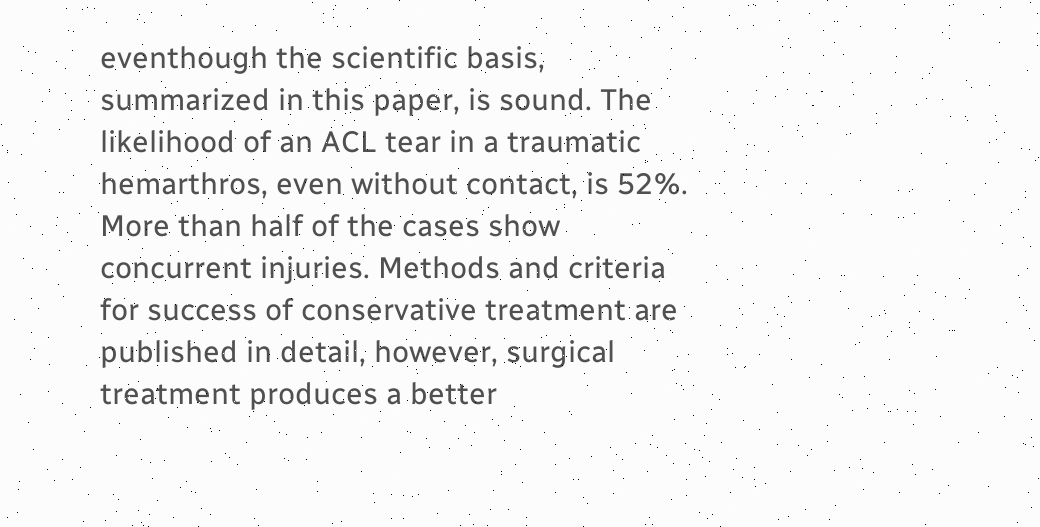eventhough the scientific basis, summarized in this paper, is sound. The likelihood of an ACL tear in a traumatic hemarthros, even without contact, is 52%. More than half of the cases show concurrent injuries. Methods and criteria for success of conservative treatment are published in detail, however, surgical treatment produces a better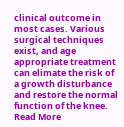clinical outcome in most cases. Various surgical techniques exist, and age appropriate treatment can elimate the risk of a growth disturbance and restore the normal function of the knee.
Read More